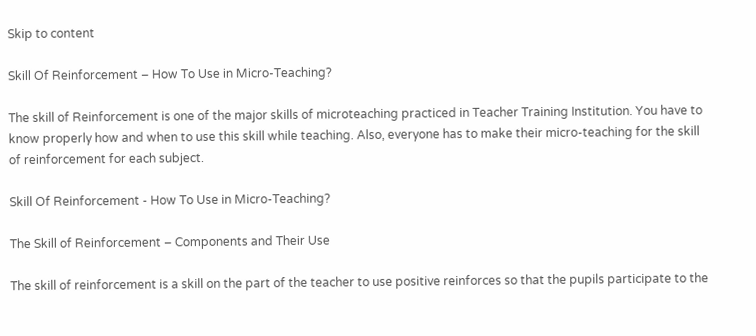Skip to content

Skill Of Reinforcement – How To Use in Micro-Teaching?

The skill of Reinforcement is one of the major skills of microteaching practiced in Teacher Training Institution. You have to know properly how and when to use this skill while teaching. Also, everyone has to make their micro-teaching for the skill of reinforcement for each subject.

Skill Of Reinforcement - How To Use in Micro-Teaching?

The Skill of Reinforcement – Components and Their Use

The skill of reinforcement is a skill on the part of the teacher to use positive reinforces so that the pupils participate to the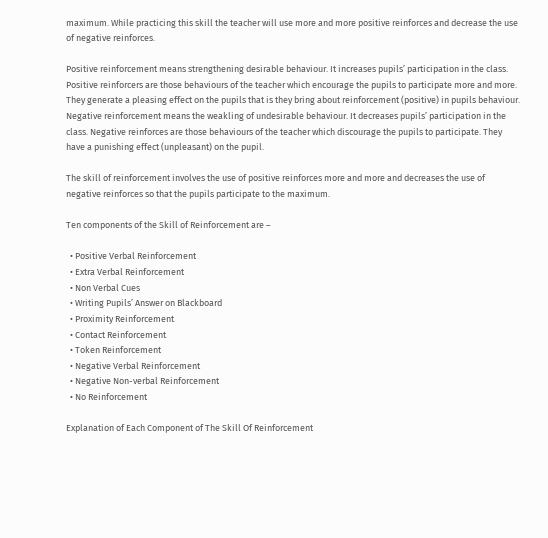maximum. While practicing this skill the teacher will use more and more positive reinforces and decrease the use of negative reinforces.

Positive reinforcement means strengthening desirable behaviour. It increases pupils’ participation in the class. Positive reinforcers are those behaviours of the teacher which encourage the pupils to participate more and more. They generate a pleasing effect on the pupils that is they bring about reinforcement (positive) in pupils behaviour. Negative reinforcement means the weakling of undesirable behaviour. It decreases pupils’ participation in the class. Negative reinforces are those behaviours of the teacher which discourage the pupils to participate. They have a punishing effect (unpleasant) on the pupil.

The skill of reinforcement involves the use of positive reinforces more and more and decreases the use of negative reinforces so that the pupils participate to the maximum.

Ten components of the Skill of Reinforcement are –

  • Positive Verbal Reinforcement
  • Extra Verbal Reinforcement
  • Non Verbal Cues
  • Writing Pupils’ Answer on Blackboard
  • Proximity Reinforcement
  • Contact Reinforcement
  • Token Reinforcement
  • Negative Verbal Reinforcement
  • Negative Non-verbal Reinforcement
  • No Reinforcement

Explanation of Each Component of The Skill Of Reinforcement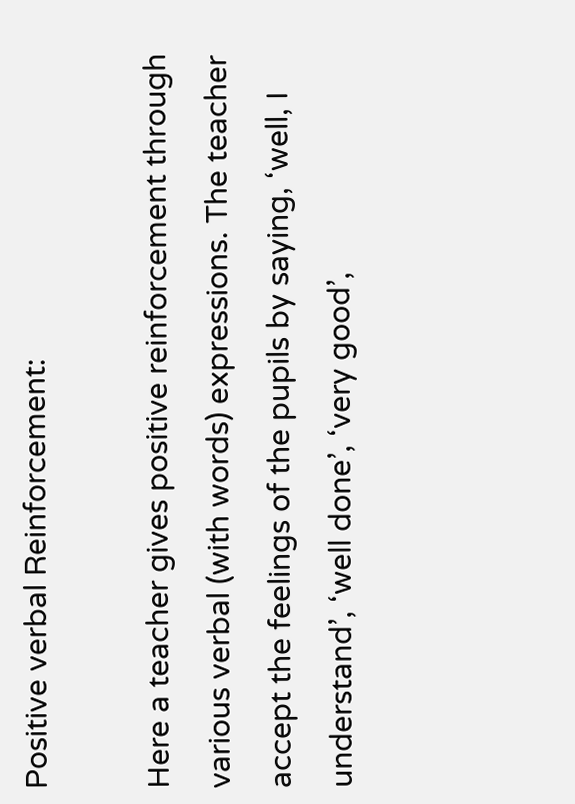Positive verbal Reinforcement:

Here a teacher gives positive reinforcement through various verbal (with words) expressions. The teacher accept the feelings of the pupils by saying, ‘well, I understand’, ‘well done’, ‘very good’,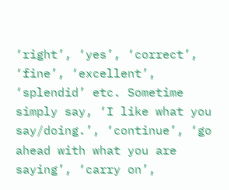‘right’, ‘yes’, ‘correct’, ‘fine’, ‘excellent’, ‘splendid’ etc. Sometime simply say, ‘I like what you say/doing.’, ‘continue’, ‘go ahead with what you are saying’, ‘carry on’,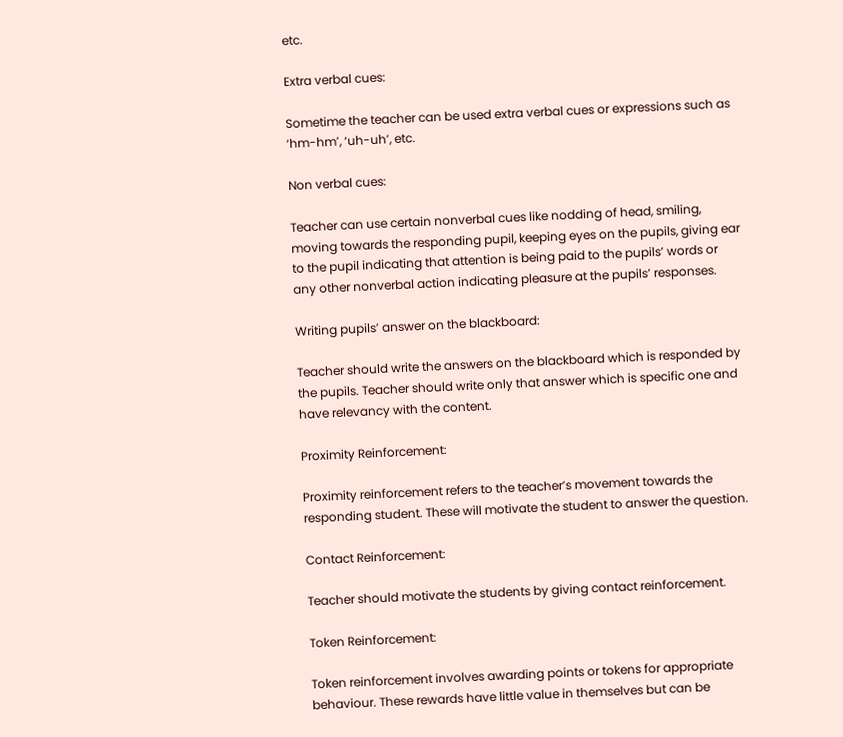etc.

Extra verbal cues:

Sometime the teacher can be used extra verbal cues or expressions such as ‘hm-hm’, ‘uh-uh’, etc.

Non verbal cues:

Teacher can use certain nonverbal cues like nodding of head, smiling, moving towards the responding pupil, keeping eyes on the pupils, giving ear to the pupil indicating that attention is being paid to the pupils’ words or any other nonverbal action indicating pleasure at the pupils’ responses.

Writing pupils’ answer on the blackboard:

Teacher should write the answers on the blackboard which is responded by the pupils. Teacher should write only that answer which is specific one and have relevancy with the content.

Proximity Reinforcement:

Proximity reinforcement refers to the teacher’s movement towards the responding student. These will motivate the student to answer the question.

Contact Reinforcement:

Teacher should motivate the students by giving contact reinforcement.

Token Reinforcement:

Token reinforcement involves awarding points or tokens for appropriate behaviour. These rewards have little value in themselves but can be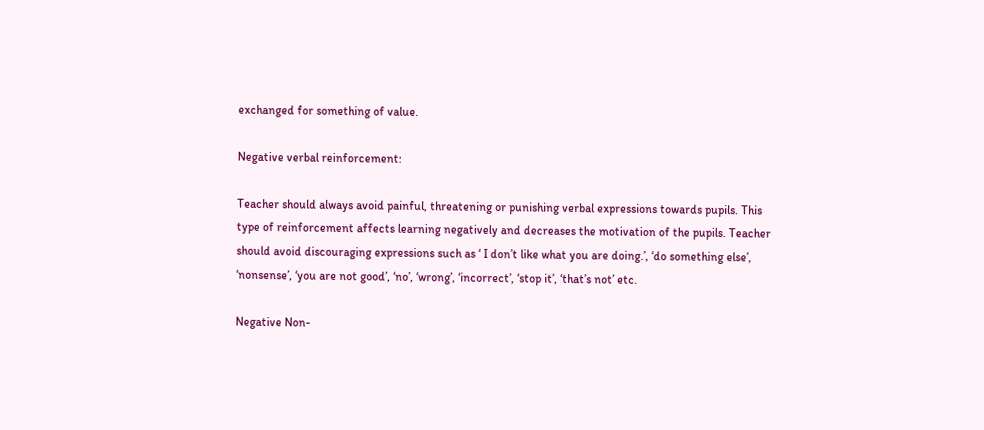exchanged for something of value.

Negative verbal reinforcement:

Teacher should always avoid painful, threatening or punishing verbal expressions towards pupils. This type of reinforcement affects learning negatively and decreases the motivation of the pupils. Teacher should avoid discouraging expressions such as ‘ I don’t like what you are doing.’, ‘do something else’, ‘nonsense’, ‘you are not good’, ‘no’, ‘wrong’, ‘incorrect’, ‘stop it’, ‘that’s not’ etc.

Negative Non-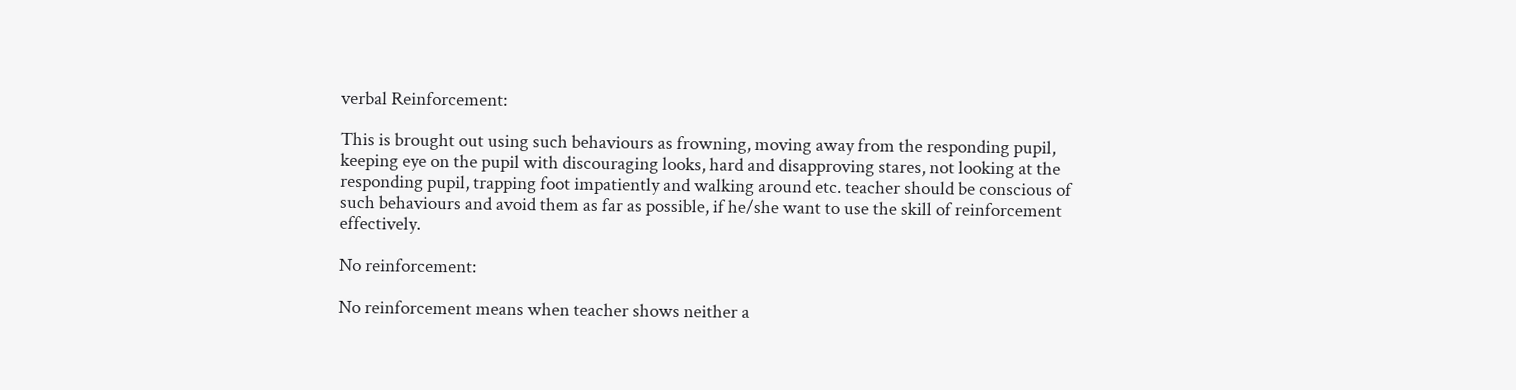verbal Reinforcement:

This is brought out using such behaviours as frowning, moving away from the responding pupil, keeping eye on the pupil with discouraging looks, hard and disapproving stares, not looking at the responding pupil, trapping foot impatiently and walking around etc. teacher should be conscious of such behaviours and avoid them as far as possible, if he/she want to use the skill of reinforcement effectively.

No reinforcement:

No reinforcement means when teacher shows neither a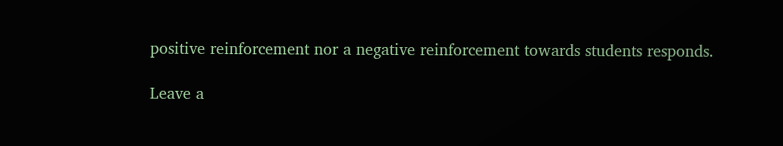positive reinforcement nor a negative reinforcement towards students responds.

Leave a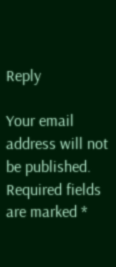Reply

Your email address will not be published. Required fields are marked *